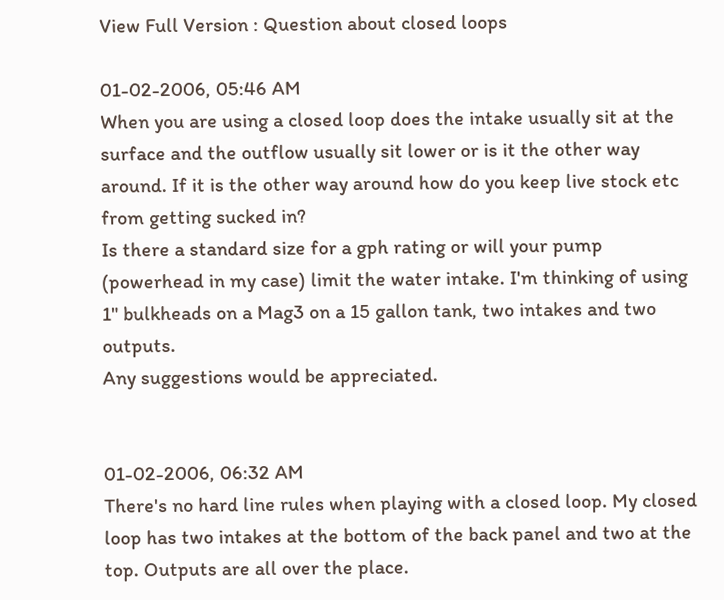View Full Version : Question about closed loops

01-02-2006, 05:46 AM
When you are using a closed loop does the intake usually sit at the surface and the outflow usually sit lower or is it the other way around. If it is the other way around how do you keep live stock etc from getting sucked in?
Is there a standard size for a gph rating or will your pump (powerhead in my case) limit the water intake. I'm thinking of using 1" bulkheads on a Mag3 on a 15 gallon tank, two intakes and two outputs.
Any suggestions would be appreciated.


01-02-2006, 06:32 AM
There's no hard line rules when playing with a closed loop. My closed loop has two intakes at the bottom of the back panel and two at the top. Outputs are all over the place.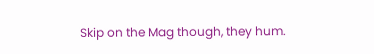Skip on the Mag though, they hum.